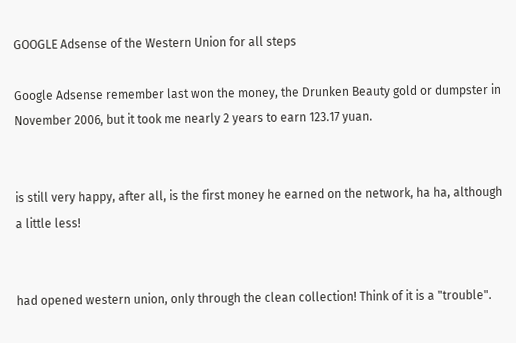GOOGLE Adsense of the Western Union for all steps

Google Adsense remember last won the money, the Drunken Beauty gold or dumpster in November 2006, but it took me nearly 2 years to earn 123.17 yuan.


is still very happy, after all, is the first money he earned on the network, ha ha, although a little less!


had opened western union, only through the clean collection! Think of it is a "trouble".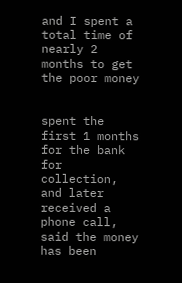and I spent a total time of nearly 2 months to get the poor money


spent the first 1 months for the bank for collection, and later received a phone call, said the money has been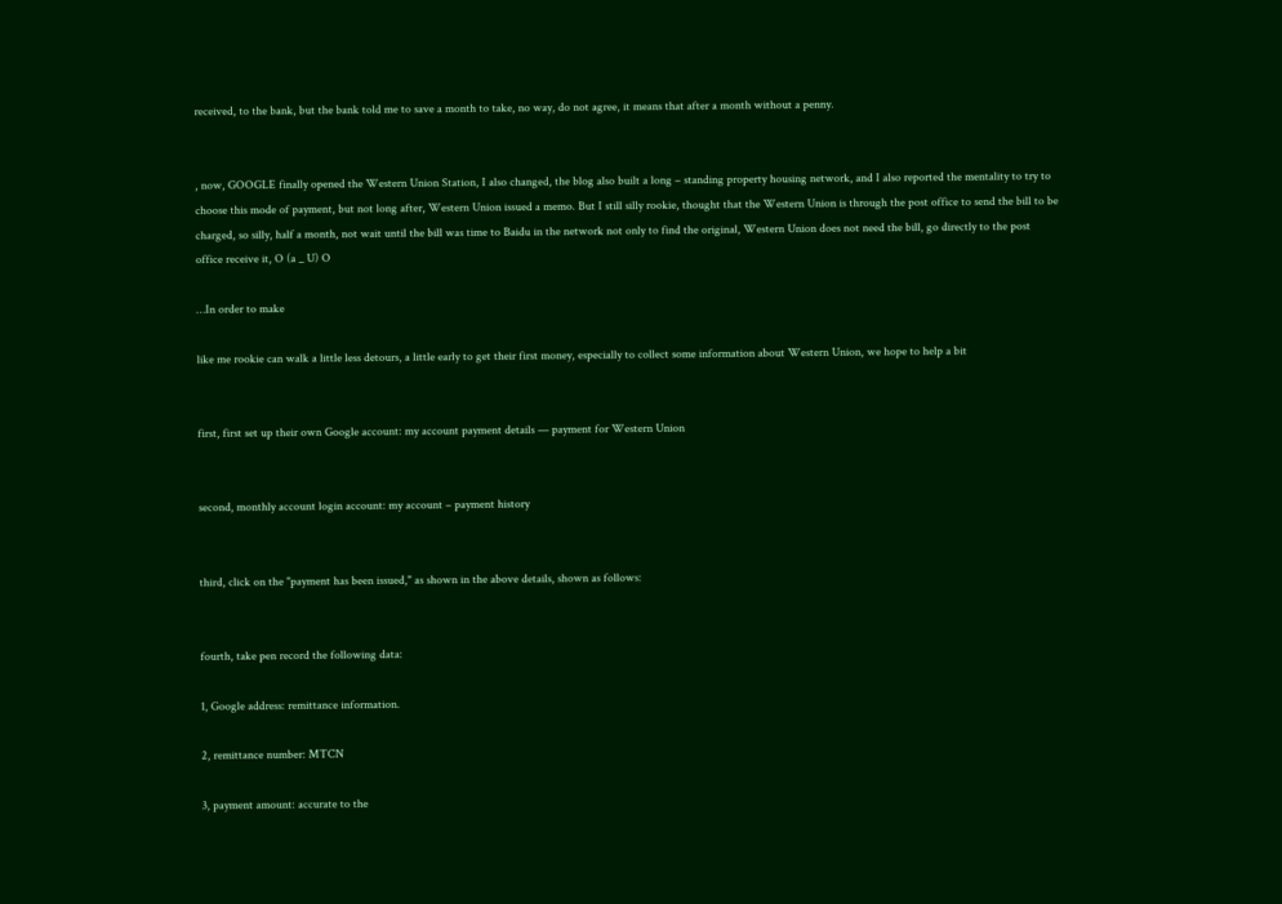received, to the bank, but the bank told me to save a month to take, no way, do not agree, it means that after a month without a penny.


, now, GOOGLE finally opened the Western Union Station, I also changed, the blog also built a long – standing property housing network, and I also reported the mentality to try to choose this mode of payment, but not long after, Western Union issued a memo. But I still silly rookie, thought that the Western Union is through the post office to send the bill to be charged, so silly, half a month, not wait until the bill was time to Baidu in the network not only to find the original, Western Union does not need the bill, go directly to the post office receive it, O (a _ U) O

…In order to make

like me rookie can walk a little less detours, a little early to get their first money, especially to collect some information about Western Union, we hope to help a bit


first, first set up their own Google account: my account payment details — payment for Western Union


second, monthly account login account: my account – payment history


third, click on the "payment has been issued," as shown in the above details, shown as follows:


fourth, take pen record the following data:

1, Google address: remittance information.

2, remittance number: MTCN

3, payment amount: accurate to the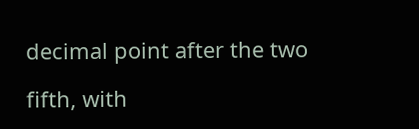decimal point after the two

fifth, with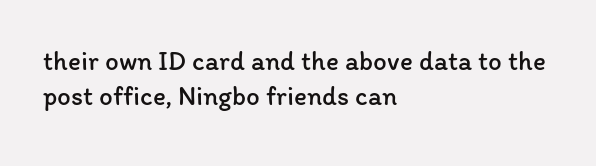their own ID card and the above data to the post office, Ningbo friends can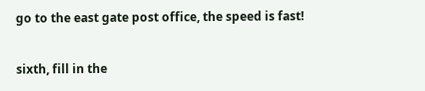go to the east gate post office, the speed is fast!

sixth, fill in the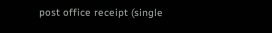post office receipt (single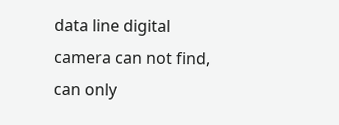data line digital camera can not find, can only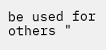be used for others "